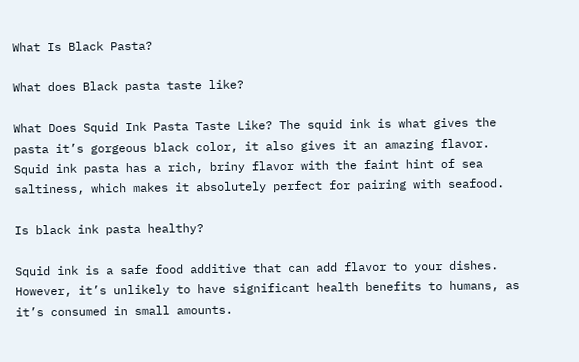What Is Black Pasta?

What does Black pasta taste like?

What Does Squid Ink Pasta Taste Like? The squid ink is what gives the pasta it’s gorgeous black color, it also gives it an amazing flavor. Squid ink pasta has a rich, briny flavor with the faint hint of sea saltiness, which makes it absolutely perfect for pairing with seafood.

Is black ink pasta healthy?

Squid ink is a safe food additive that can add flavor to your dishes. However, it’s unlikely to have significant health benefits to humans, as it’s consumed in small amounts.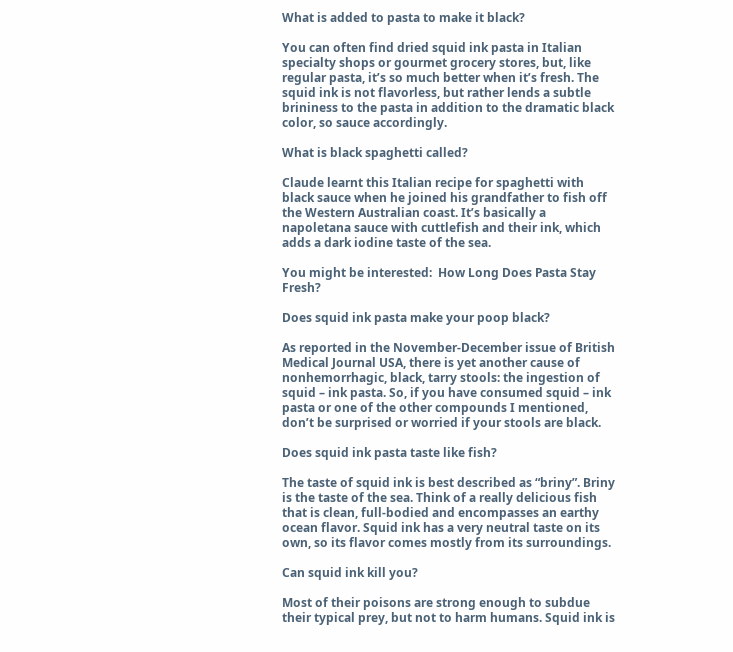What is added to pasta to make it black?

You can often find dried squid ink pasta in Italian specialty shops or gourmet grocery stores, but, like regular pasta, it’s so much better when it’s fresh. The squid ink is not flavorless, but rather lends a subtle brininess to the pasta in addition to the dramatic black color, so sauce accordingly.

What is black spaghetti called?

Claude learnt this Italian recipe for spaghetti with black sauce when he joined his grandfather to fish off the Western Australian coast. It’s basically a napoletana sauce with cuttlefish and their ink, which adds a dark iodine taste of the sea.

You might be interested:  How Long Does Pasta Stay Fresh?

Does squid ink pasta make your poop black?

As reported in the November-December issue of British Medical Journal USA, there is yet another cause of nonhemorrhagic, black, tarry stools: the ingestion of squid – ink pasta. So, if you have consumed squid – ink pasta or one of the other compounds I mentioned, don’t be surprised or worried if your stools are black.

Does squid ink pasta taste like fish?

The taste of squid ink is best described as “briny”. Briny is the taste of the sea. Think of a really delicious fish that is clean, full-bodied and encompasses an earthy ocean flavor. Squid ink has a very neutral taste on its own, so its flavor comes mostly from its surroundings.

Can squid ink kill you?

Most of their poisons are strong enough to subdue their typical prey, but not to harm humans. Squid ink is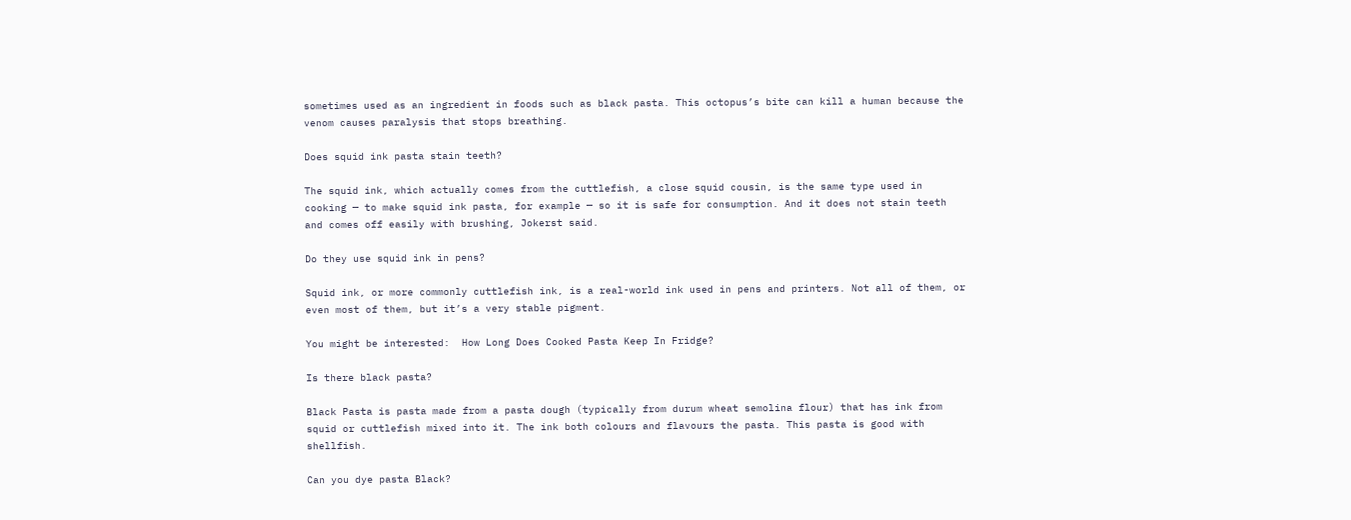sometimes used as an ingredient in foods such as black pasta. This octopus’s bite can kill a human because the venom causes paralysis that stops breathing.

Does squid ink pasta stain teeth?

The squid ink, which actually comes from the cuttlefish, a close squid cousin, is the same type used in cooking — to make squid ink pasta, for example — so it is safe for consumption. And it does not stain teeth and comes off easily with brushing, Jokerst said.

Do they use squid ink in pens?

Squid ink, or more commonly cuttlefish ink, is a real-world ink used in pens and printers. Not all of them, or even most of them, but it’s a very stable pigment.

You might be interested:  How Long Does Cooked Pasta Keep In Fridge?

Is there black pasta?

Black Pasta is pasta made from a pasta dough (typically from durum wheat semolina flour) that has ink from squid or cuttlefish mixed into it. The ink both colours and flavours the pasta. This pasta is good with shellfish.

Can you dye pasta Black?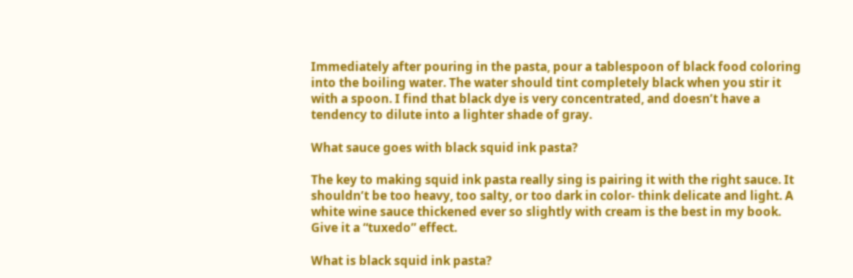Immediately after pouring in the pasta, pour a tablespoon of black food coloring into the boiling water. The water should tint completely black when you stir it with a spoon. I find that black dye is very concentrated, and doesn’t have a tendency to dilute into a lighter shade of gray.

What sauce goes with black squid ink pasta?

The key to making squid ink pasta really sing is pairing it with the right sauce. It shouldn’t be too heavy, too salty, or too dark in color- think delicate and light. A white wine sauce thickened ever so slightly with cream is the best in my book. Give it a “tuxedo” effect.

What is black squid ink pasta?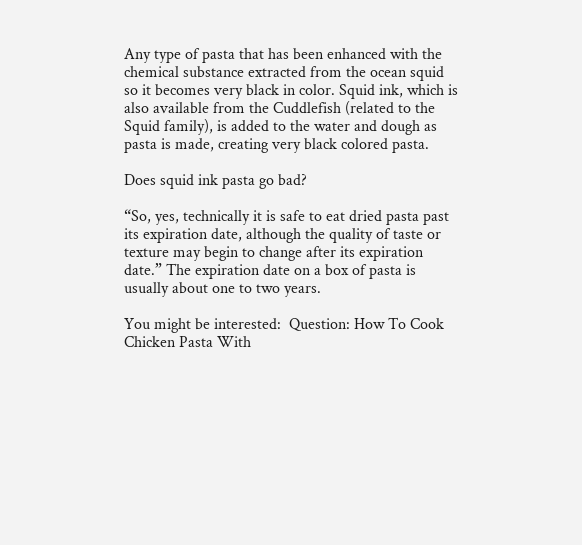Any type of pasta that has been enhanced with the chemical substance extracted from the ocean squid so it becomes very black in color. Squid ink, which is also available from the Cuddlefish (related to the Squid family), is added to the water and dough as pasta is made, creating very black colored pasta.

Does squid ink pasta go bad?

“So, yes, technically it is safe to eat dried pasta past its expiration date, although the quality of taste or texture may begin to change after its expiration date.” The expiration date on a box of pasta is usually about one to two years.

You might be interested:  Question: How To Cook Chicken Pasta With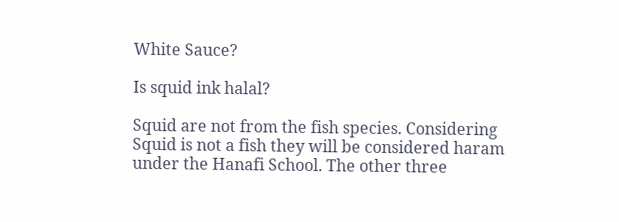White Sauce?

Is squid ink halal?

Squid are not from the fish species. Considering Squid is not a fish they will be considered haram under the Hanafi School. The other three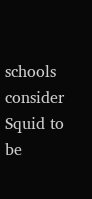schools consider Squid to be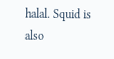halal. Squid is also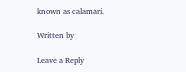known as calamari.

Written by

Leave a Reply